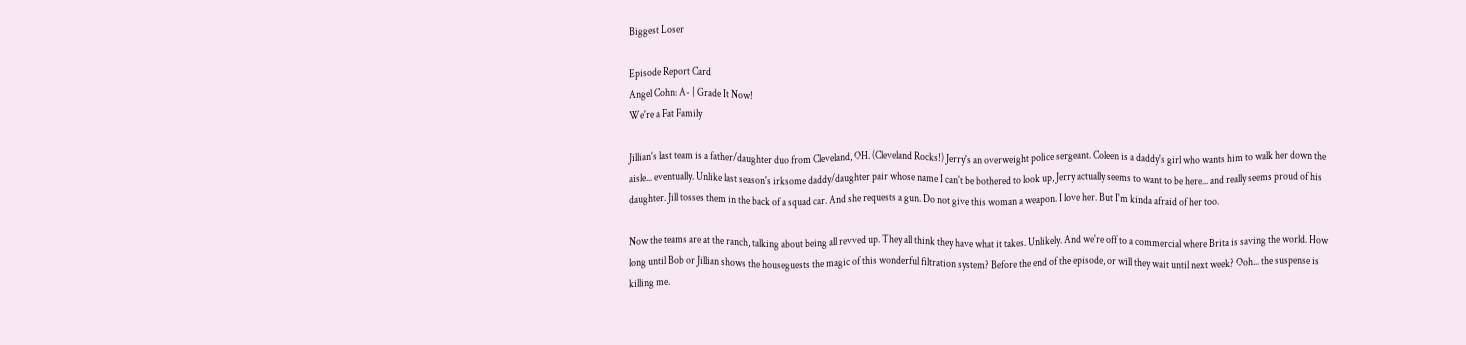Biggest Loser

Episode Report Card
Angel Cohn: A- | Grade It Now!
We're a Fat Family

Jillian's last team is a father/daughter duo from Cleveland, OH. (Cleveland Rocks!) Jerry's an overweight police sergeant. Coleen is a daddy's girl who wants him to walk her down the aisle... eventually. Unlike last season's irksome daddy/daughter pair whose name I can't be bothered to look up, Jerry actually seems to want to be here... and really seems proud of his daughter. Jill tosses them in the back of a squad car. And she requests a gun. Do not give this woman a weapon. I love her. But I'm kinda afraid of her too.

Now the teams are at the ranch, talking about being all revved up. They all think they have what it takes. Unlikely. And we're off to a commercial where Brita is saving the world. How long until Bob or Jillian shows the houseguests the magic of this wonderful filtration system? Before the end of the episode, or will they wait until next week? Ooh... the suspense is killing me.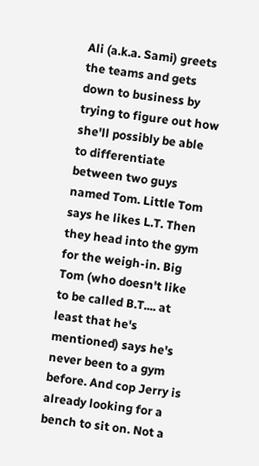Ali (a.k.a. Sami) greets the teams and gets down to business by trying to figure out how she'll possibly be able to differentiate between two guys named Tom. Little Tom says he likes L.T. Then they head into the gym for the weigh-in. Big Tom (who doesn't like to be called B.T.... at least that he's mentioned) says he's never been to a gym before. And cop Jerry is already looking for a bench to sit on. Not a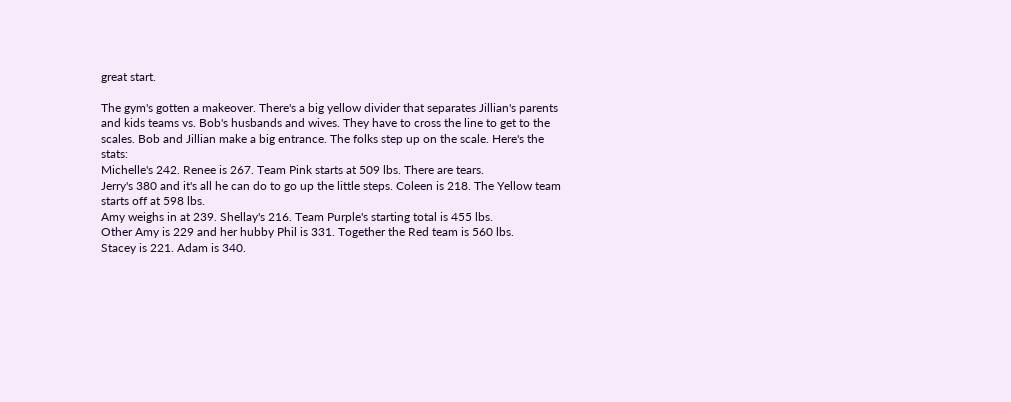great start.

The gym's gotten a makeover. There's a big yellow divider that separates Jillian's parents and kids teams vs. Bob's husbands and wives. They have to cross the line to get to the scales. Bob and Jillian make a big entrance. The folks step up on the scale. Here's the stats:
Michelle's 242. Renee is 267. Team Pink starts at 509 lbs. There are tears.
Jerry's 380 and it's all he can do to go up the little steps. Coleen is 218. The Yellow team starts off at 598 lbs.
Amy weighs in at 239. Shellay's 216. Team Purple's starting total is 455 lbs.
Other Amy is 229 and her hubby Phil is 331. Together the Red team is 560 lbs.
Stacey is 221. Adam is 340.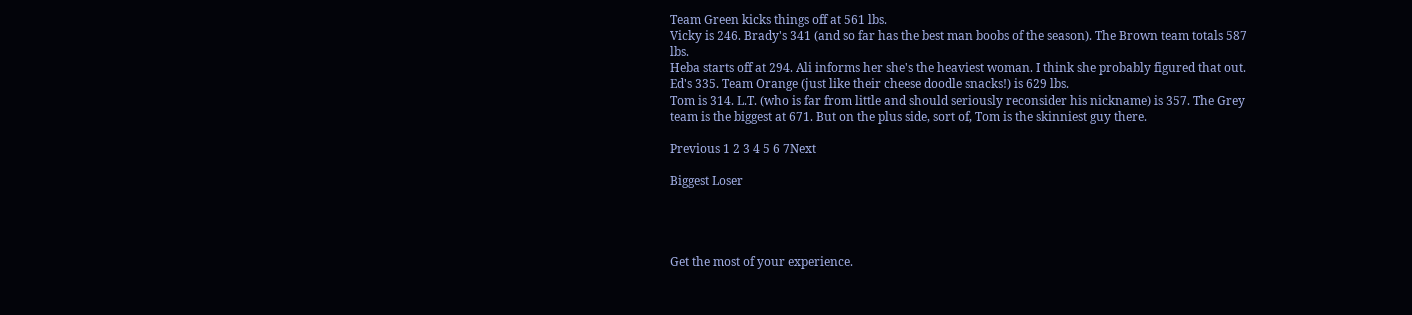Team Green kicks things off at 561 lbs.
Vicky is 246. Brady's 341 (and so far has the best man boobs of the season). The Brown team totals 587 lbs.
Heba starts off at 294. Ali informs her she's the heaviest woman. I think she probably figured that out. Ed's 335. Team Orange (just like their cheese doodle snacks!) is 629 lbs.
Tom is 314. L.T. (who is far from little and should seriously reconsider his nickname) is 357. The Grey team is the biggest at 671. But on the plus side, sort of, Tom is the skinniest guy there.

Previous 1 2 3 4 5 6 7Next

Biggest Loser




Get the most of your experience.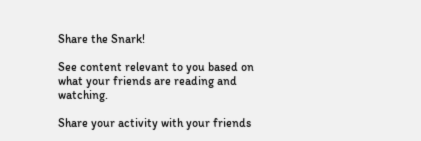Share the Snark!

See content relevant to you based on what your friends are reading and watching.

Share your activity with your friends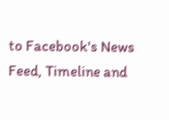to Facebook's News Feed, Timeline and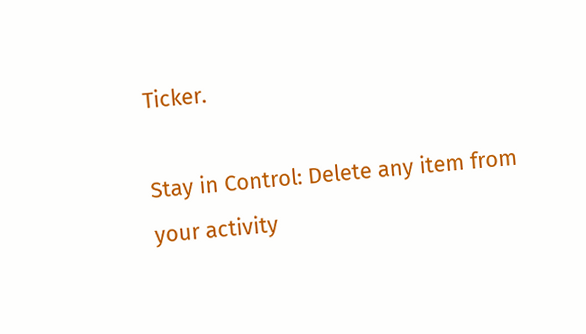Ticker.

Stay in Control: Delete any item from your activity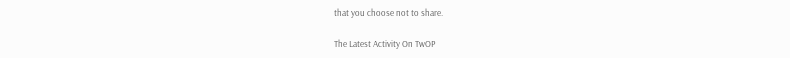that you choose not to share.

The Latest Activity On TwOP